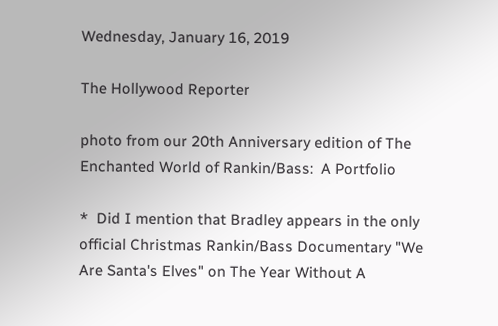Wednesday, January 16, 2019

The Hollywood Reporter

photo from our 20th Anniversary edition of The Enchanted World of Rankin/Bass:  A Portfolio

*  Did I mention that Bradley appears in the only official Christmas Rankin/Bass Documentary "We Are Santa's Elves" on The Year Without A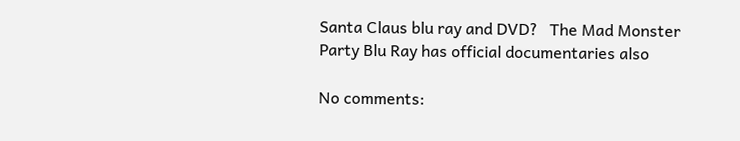Santa Claus blu ray and DVD?   The Mad Monster Party Blu Ray has official documentaries also

No comments: